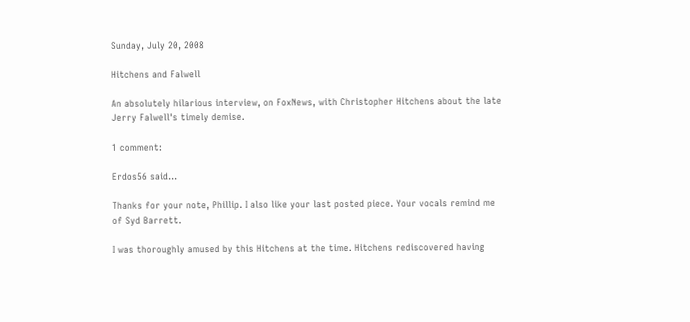Sunday, July 20, 2008

Hitchens and Falwell

An absolutely hilarious interview, on FoxNews, with Christopher Hitchens about the late Jerry Falwell's timely demise.

1 comment:

Erdos56 said...

Thanks for your note, Phillip. I also like your last posted piece. Your vocals remind me of Syd Barrett.

I was thoroughly amused by this Hitchens at the time. Hitchens rediscovered having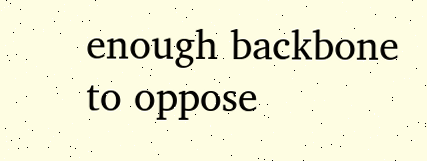enough backbone to oppose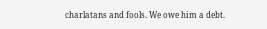charlatans and fools. We owe him a debt.